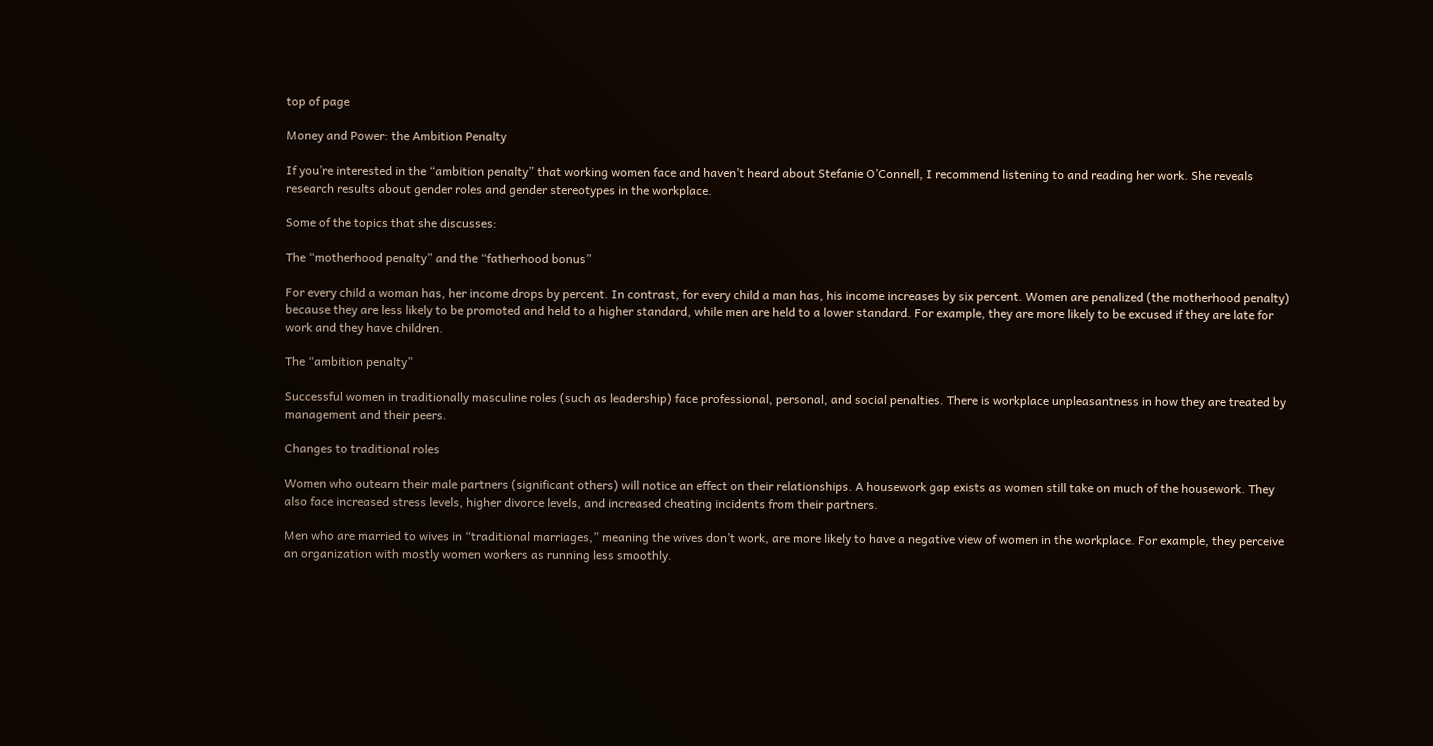top of page

Money and Power: the Ambition Penalty

If you’re interested in the “ambition penalty” that working women face and haven’t heard about Stefanie O’Connell, I recommend listening to and reading her work. She reveals research results about gender roles and gender stereotypes in the workplace.

Some of the topics that she discusses:

The “motherhood penalty” and the “fatherhood bonus”

For every child a woman has, her income drops by percent. In contrast, for every child a man has, his income increases by six percent. Women are penalized (the motherhood penalty) because they are less likely to be promoted and held to a higher standard, while men are held to a lower standard. For example, they are more likely to be excused if they are late for work and they have children.

The “ambition penalty”

Successful women in traditionally masculine roles (such as leadership) face professional, personal, and social penalties. There is workplace unpleasantness in how they are treated by management and their peers.

Changes to traditional roles

Women who outearn their male partners (significant others) will notice an effect on their relationships. A housework gap exists as women still take on much of the housework. They also face increased stress levels, higher divorce levels, and increased cheating incidents from their partners.

Men who are married to wives in “traditional marriages,” meaning the wives don’t work, are more likely to have a negative view of women in the workplace. For example, they perceive an organization with mostly women workers as running less smoothly.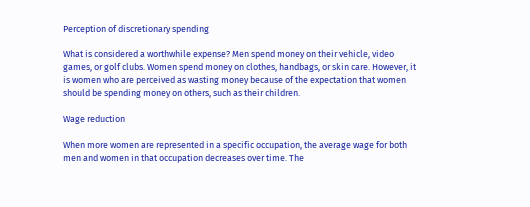Perception of discretionary spending

What is considered a worthwhile expense? Men spend money on their vehicle, video games, or golf clubs. Women spend money on clothes, handbags, or skin care. However, it is women who are perceived as wasting money because of the expectation that women should be spending money on others, such as their children.

Wage reduction

When more women are represented in a specific occupation, the average wage for both men and women in that occupation decreases over time. The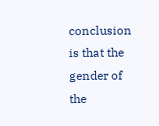conclusion is that the gender of the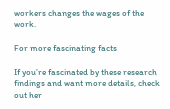workers changes the wages of the work.

For more fascinating facts

If you’re fascinated by these research findings and want more details, check out her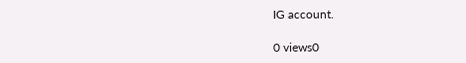IG account.

0 views0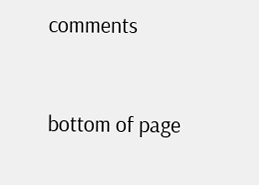comments


bottom of page